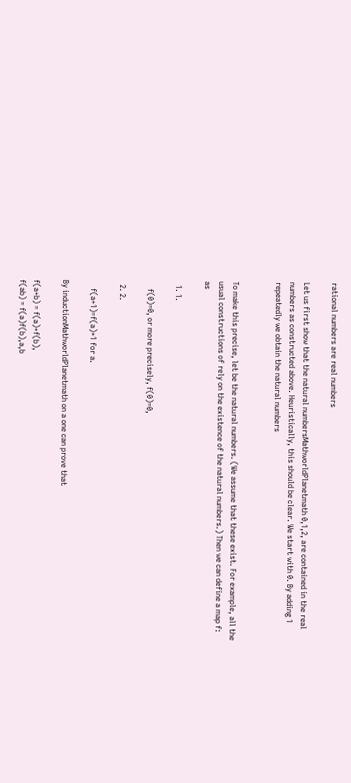rational numbers are real numbers

Let us first show that the natural numbersMathworldPlanetmath 0,1,2, are contained in the real numbers as constructed above. Heuristically, this should be clear. We start with 0. By adding 1 repeatedly we obtain the natural numbers


To make this precise, let be the natural numbers. (We assume that these exist. For example, all the usual constructions of rely on the existence of the natural numbers.) Then we can define a map f: as

  1. 1.

    f(0)=0, or more precisely, f(0)=0,

  2. 2.

    f(a+1)=f(a)+1 for a.

By inductionMathworldPlanetmath on a one can prove that

f(a+b) = f(a)+f(b),
f(ab) = f(a)f(b),a,b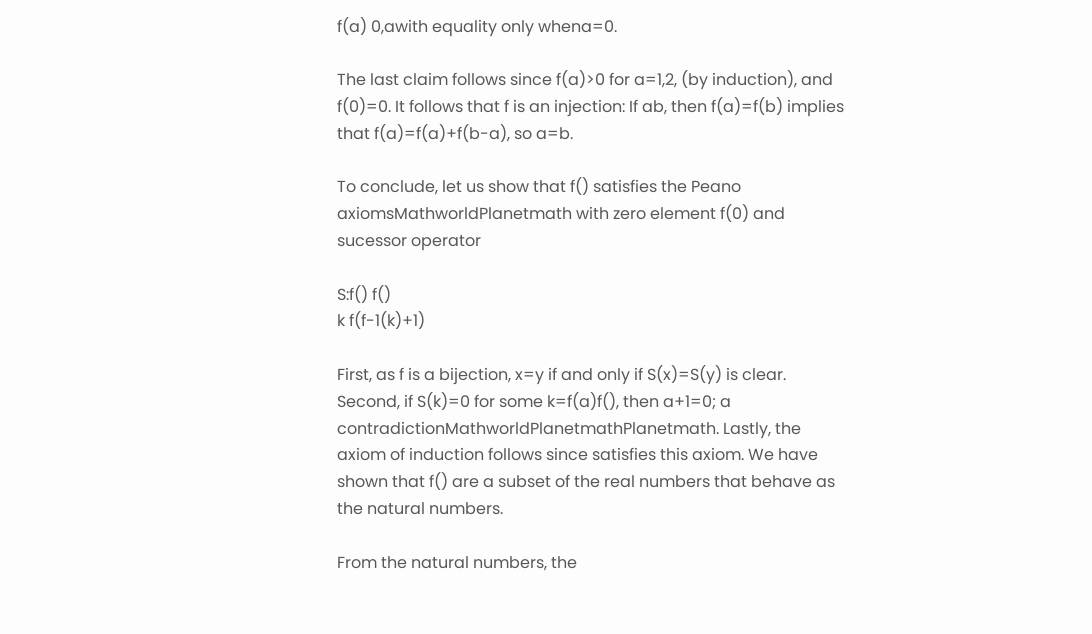f(a) 0,awith equality only whena=0.

The last claim follows since f(a)>0 for a=1,2, (by induction), and f(0)=0. It follows that f is an injection: If ab, then f(a)=f(b) implies that f(a)=f(a)+f(b-a), so a=b.

To conclude, let us show that f() satisfies the Peano axiomsMathworldPlanetmath with zero element f(0) and sucessor operator

S:f() f()
k f(f-1(k)+1)

First, as f is a bijection, x=y if and only if S(x)=S(y) is clear. Second, if S(k)=0 for some k=f(a)f(), then a+1=0; a contradictionMathworldPlanetmathPlanetmath. Lastly, the axiom of induction follows since satisfies this axiom. We have shown that f() are a subset of the real numbers that behave as the natural numbers.

From the natural numbers, the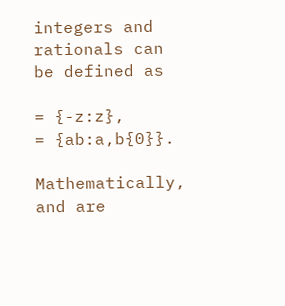integers and rationals can be defined as

= {-z:z},
= {ab:a,b{0}}.

Mathematically, and are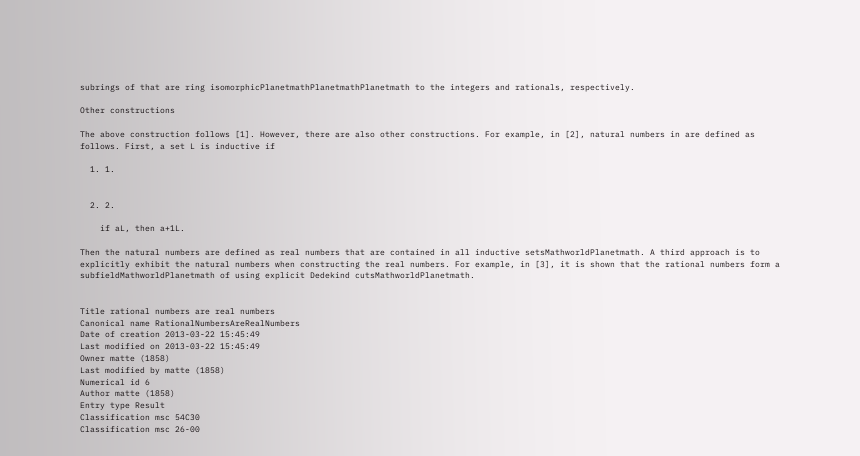subrings of that are ring isomorphicPlanetmathPlanetmathPlanetmath to the integers and rationals, respectively.

Other constructions

The above construction follows [1]. However, there are also other constructions. For example, in [2], natural numbers in are defined as follows. First, a set L is inductive if

  1. 1.


  2. 2.

    if aL, then a+1L.

Then the natural numbers are defined as real numbers that are contained in all inductive setsMathworldPlanetmath. A third approach is to explicitly exhibit the natural numbers when constructing the real numbers. For example, in [3], it is shown that the rational numbers form a subfieldMathworldPlanetmath of using explicit Dedekind cutsMathworldPlanetmath.


Title rational numbers are real numbers
Canonical name RationalNumbersAreRealNumbers
Date of creation 2013-03-22 15:45:49
Last modified on 2013-03-22 15:45:49
Owner matte (1858)
Last modified by matte (1858)
Numerical id 6
Author matte (1858)
Entry type Result
Classification msc 54C30
Classification msc 26-00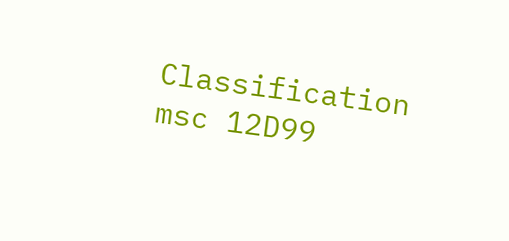Classification msc 12D99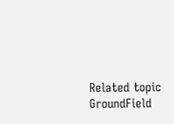Related topic GroundField